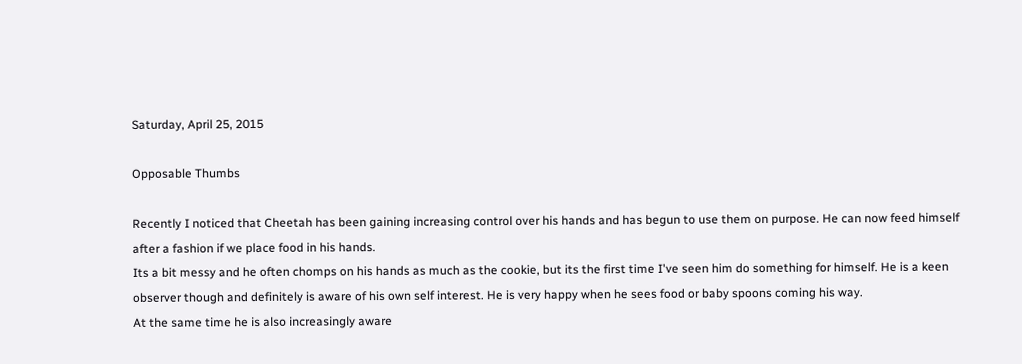Saturday, April 25, 2015

Opposable Thumbs

Recently I noticed that Cheetah has been gaining increasing control over his hands and has begun to use them on purpose. He can now feed himself after a fashion if we place food in his hands.
Its a bit messy and he often chomps on his hands as much as the cookie, but its the first time I've seen him do something for himself. He is a keen observer though and definitely is aware of his own self interest. He is very happy when he sees food or baby spoons coming his way.
At the same time he is also increasingly aware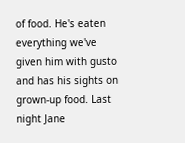of food. He's eaten everything we've given him with gusto and has his sights on grown-up food. Last night Jane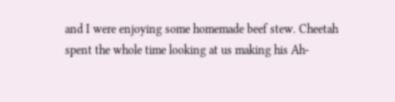and I were enjoying some homemade beef stew. Cheetah spent the whole time looking at us making his Ah-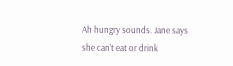Ah hungry sounds. Jane says she can't eat or drink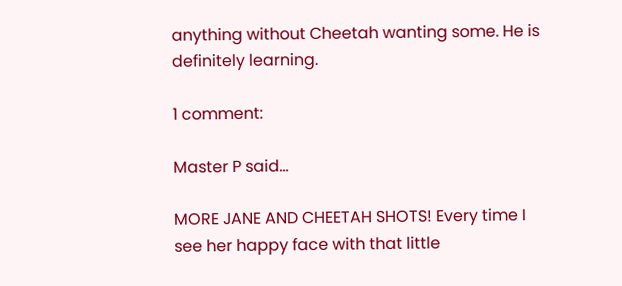anything without Cheetah wanting some. He is definitely learning.

1 comment:

Master P said...

MORE JANE AND CHEETAH SHOTS! Every time I see her happy face with that little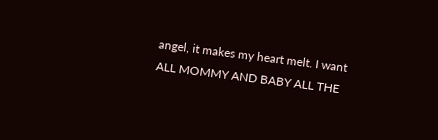angel, it makes my heart melt. I want ALL MOMMY AND BABY ALL THE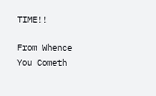TIME!!

From Whence You Cometh